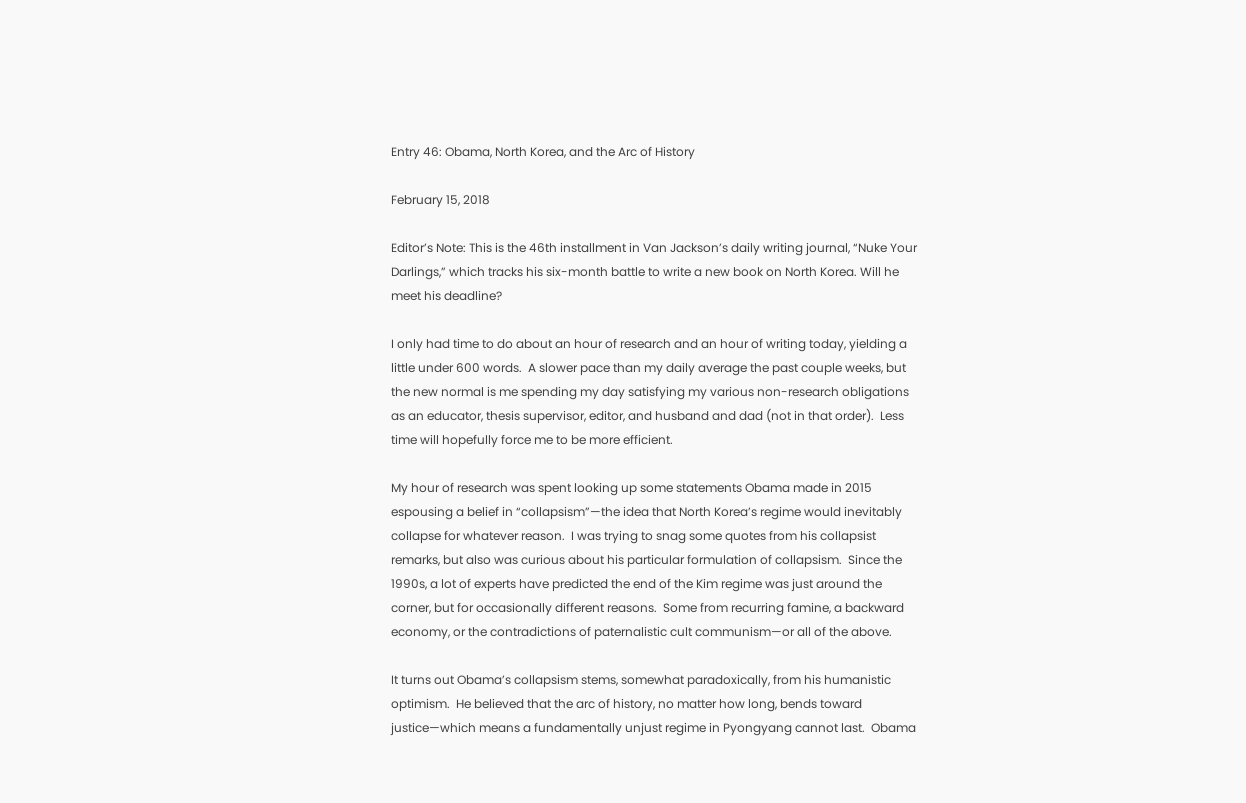Entry 46: Obama, North Korea, and the Arc of History

February 15, 2018

Editor’s Note: This is the 46th installment in Van Jackson’s daily writing journal, “Nuke Your Darlings,” which tracks his six-month battle to write a new book on North Korea. Will he meet his deadline?

I only had time to do about an hour of research and an hour of writing today, yielding a little under 600 words.  A slower pace than my daily average the past couple weeks, but the new normal is me spending my day satisfying my various non-research obligations as an educator, thesis supervisor, editor, and husband and dad (not in that order).  Less time will hopefully force me to be more efficient.

My hour of research was spent looking up some statements Obama made in 2015 espousing a belief in “collapsism”—the idea that North Korea’s regime would inevitably collapse for whatever reason.  I was trying to snag some quotes from his collapsist remarks, but also was curious about his particular formulation of collapsism.  Since the 1990s, a lot of experts have predicted the end of the Kim regime was just around the corner, but for occasionally different reasons.  Some from recurring famine, a backward economy, or the contradictions of paternalistic cult communism—or all of the above.

It turns out Obama’s collapsism stems, somewhat paradoxically, from his humanistic optimism.  He believed that the arc of history, no matter how long, bends toward justice—which means a fundamentally unjust regime in Pyongyang cannot last.  Obama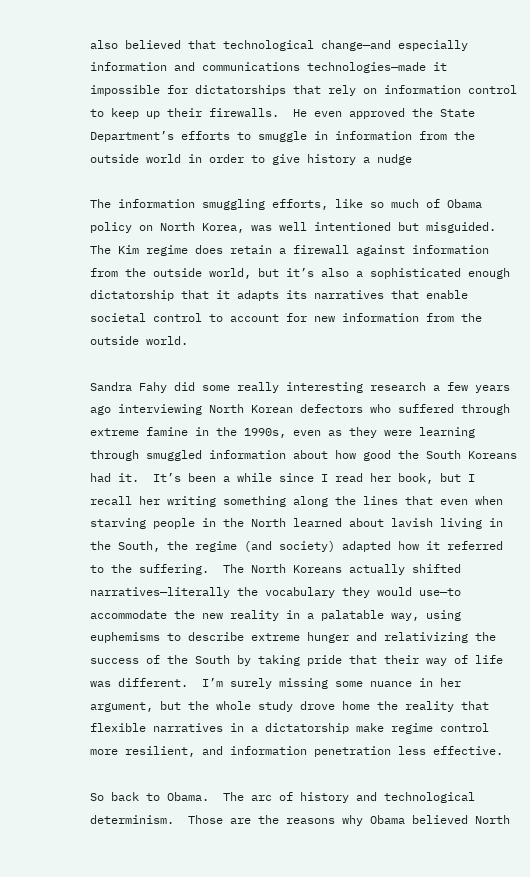also believed that technological change—and especially information and communications technologies—made it impossible for dictatorships that rely on information control to keep up their firewalls.  He even approved the State Department’s efforts to smuggle in information from the outside world in order to give history a nudge

The information smuggling efforts, like so much of Obama policy on North Korea, was well intentioned but misguided.  The Kim regime does retain a firewall against information from the outside world, but it’s also a sophisticated enough dictatorship that it adapts its narratives that enable societal control to account for new information from the outside world.

Sandra Fahy did some really interesting research a few years ago interviewing North Korean defectors who suffered through extreme famine in the 1990s, even as they were learning through smuggled information about how good the South Koreans had it.  It’s been a while since I read her book, but I recall her writing something along the lines that even when starving people in the North learned about lavish living in the South, the regime (and society) adapted how it referred to the suffering.  The North Koreans actually shifted narratives—literally the vocabulary they would use—to accommodate the new reality in a palatable way, using euphemisms to describe extreme hunger and relativizing the success of the South by taking pride that their way of life was different.  I’m surely missing some nuance in her argument, but the whole study drove home the reality that flexible narratives in a dictatorship make regime control more resilient, and information penetration less effective.

So back to Obama.  The arc of history and technological determinism.  Those are the reasons why Obama believed North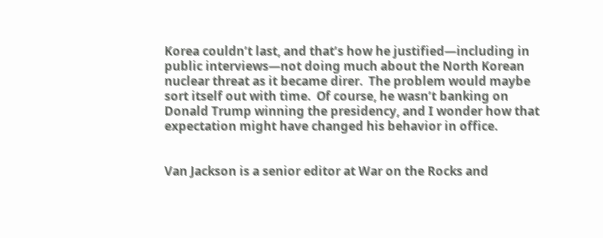Korea couldn’t last, and that’s how he justified—including in public interviews—not doing much about the North Korean nuclear threat as it became direr.  The problem would maybe sort itself out with time.  Of course, he wasn’t banking on Donald Trump winning the presidency, and I wonder how that expectation might have changed his behavior in office.


Van Jackson is a senior editor at War on the Rocks and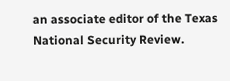an associate editor of the Texas National Security Review.